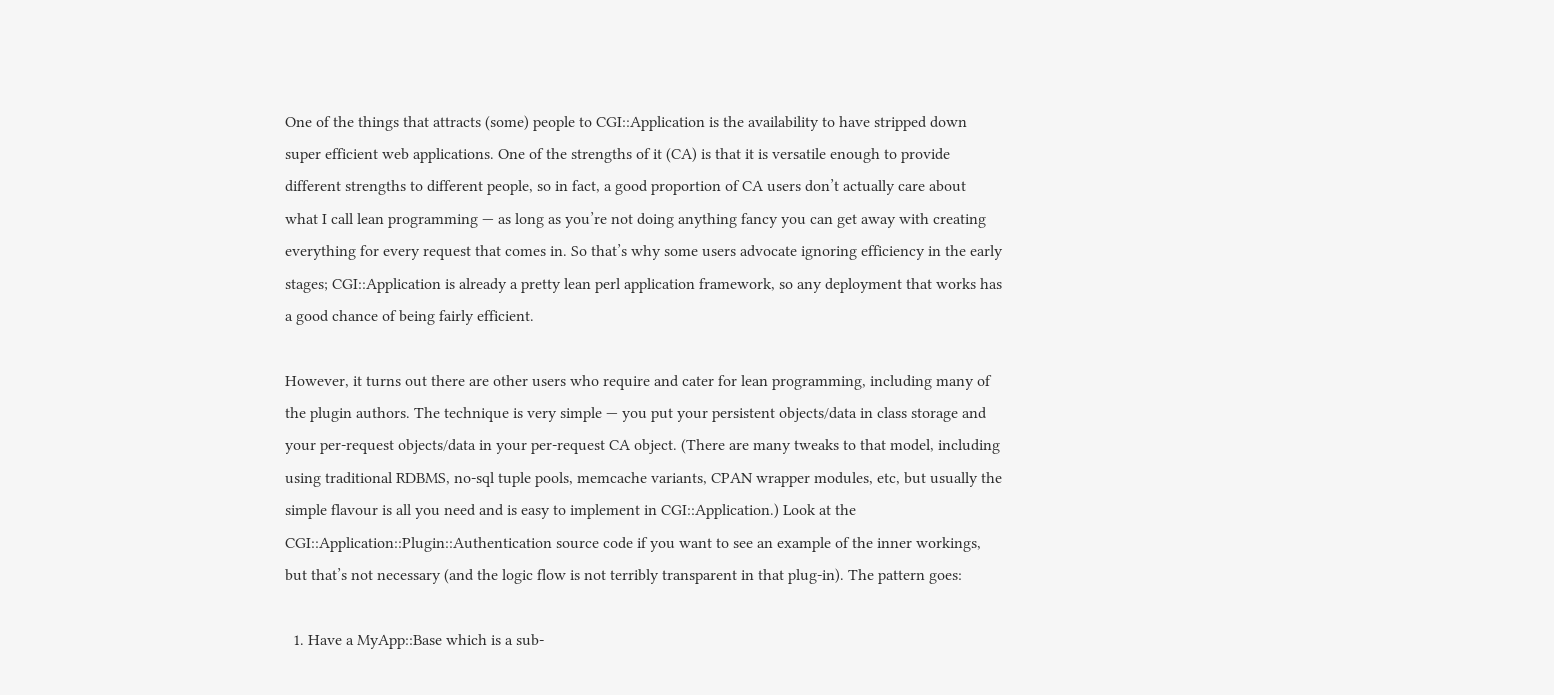One of the things that attracts (some) people to CGI::Application is the availability to have stripped down super efficient web applications. One of the strengths of it (CA) is that it is versatile enough to provide different strengths to different people, so in fact, a good proportion of CA users don’t actually care about what I call lean programming — as long as you’re not doing anything fancy you can get away with creating everything for every request that comes in. So that’s why some users advocate ignoring efficiency in the early stages; CGI::Application is already a pretty lean perl application framework, so any deployment that works has a good chance of being fairly efficient.

However, it turns out there are other users who require and cater for lean programming, including many of the plugin authors. The technique is very simple — you put your persistent objects/data in class storage and your per-request objects/data in your per-request CA object. (There are many tweaks to that model, including using traditional RDBMS, no-sql tuple pools, memcache variants, CPAN wrapper modules, etc, but usually the simple flavour is all you need and is easy to implement in CGI::Application.) Look at the CGI::Application::Plugin::Authentication source code if you want to see an example of the inner workings, but that’s not necessary (and the logic flow is not terribly transparent in that plug-in). The pattern goes:

  1. Have a MyApp::Base which is a sub-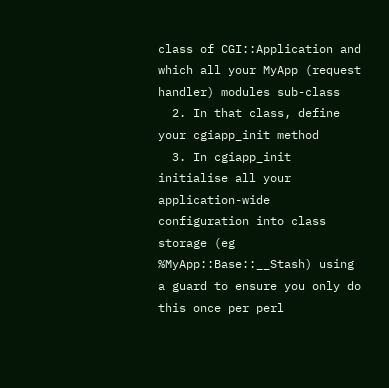class of CGI::Application and which all your MyApp (request handler) modules sub-class
  2. In that class, define your cgiapp_init method
  3. In cgiapp_init initialise all your application-wide configuration into class storage (eg %MyApp::Base::__Stash) using a guard to ensure you only do this once per perl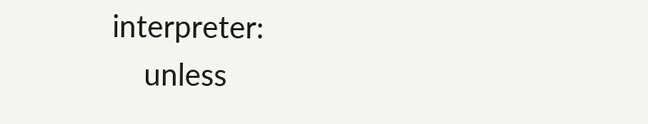interpreter:
    unless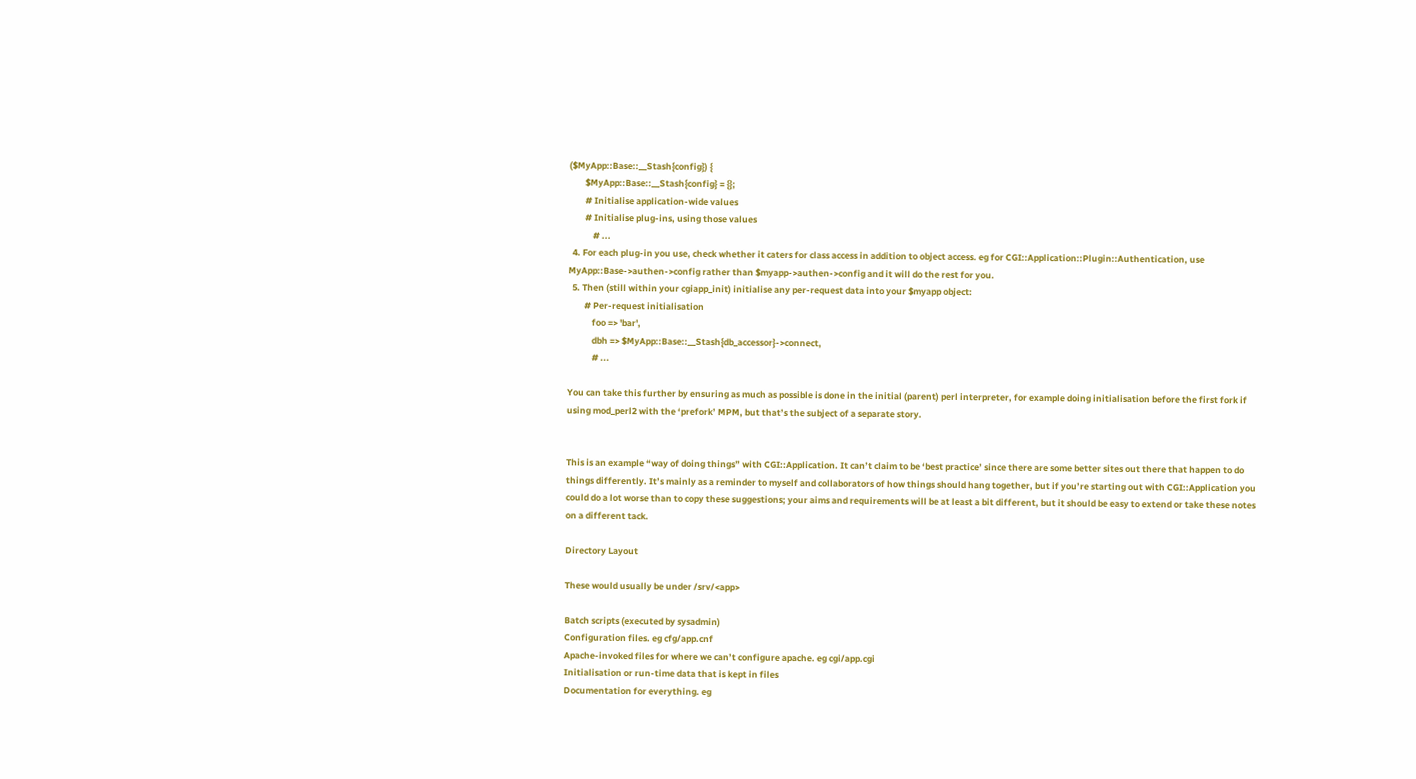($MyApp::Base::__Stash{config}) {
        $MyApp::Base::__Stash{config} = {};
        # Initialise application-wide values
        # Initialise plug-ins, using those values
            # ...
  4. For each plug-in you use, check whether it caters for class access in addition to object access. eg for CGI::Application::Plugin::Authentication, use MyApp::Base->authen->config rather than $myapp->authen->config and it will do the rest for you.
  5. Then (still within your cgiapp_init) initialise any per-request data into your $myapp object:
        # Per-request initialisation
            foo => 'bar',
            dbh => $MyApp::Base::__Stash{db_accessor}->connect,
            # ...

You can take this further by ensuring as much as possible is done in the initial (parent) perl interpreter, for example doing initialisation before the first fork if using mod_perl2 with the ‘prefork’ MPM, but that’s the subject of a separate story.


This is an example “way of doing things” with CGI::Application. It can’t claim to be ‘best practice’ since there are some better sites out there that happen to do things differently. It’s mainly as a reminder to myself and collaborators of how things should hang together, but if you’re starting out with CGI::Application you could do a lot worse than to copy these suggestions; your aims and requirements will be at least a bit different, but it should be easy to extend or take these notes on a different tack.

Directory Layout

These would usually be under /srv/<app>

Batch scripts (executed by sysadmin)
Configuration files. eg cfg/app.cnf
Apache-invoked files for where we can’t configure apache. eg cgi/app.cgi
Initialisation or run-time data that is kept in files
Documentation for everything. eg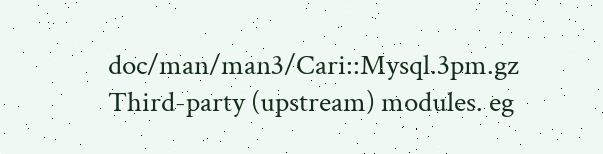doc/man/man3/Cari::Mysql.3pm.gz
Third-party (upstream) modules. eg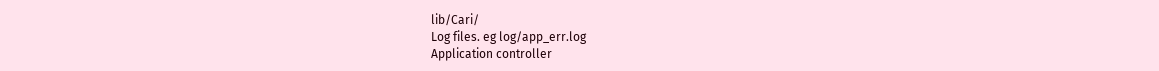lib/Cari/
Log files. eg log/app_err.log
Application controller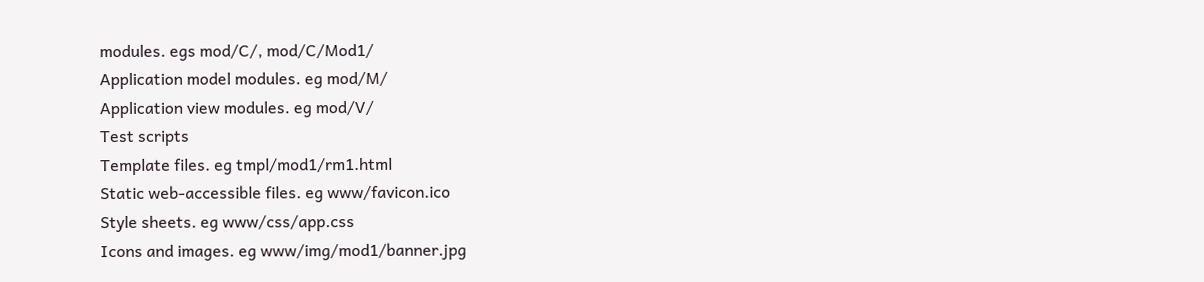modules. egs mod/C/, mod/C/Mod1/
Application model modules. eg mod/M/
Application view modules. eg mod/V/
Test scripts
Template files. eg tmpl/mod1/rm1.html
Static web-accessible files. eg www/favicon.ico
Style sheets. eg www/css/app.css
Icons and images. eg www/img/mod1/banner.jpg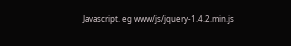Javascript. eg www/js/jquery-1.4.2.min.js